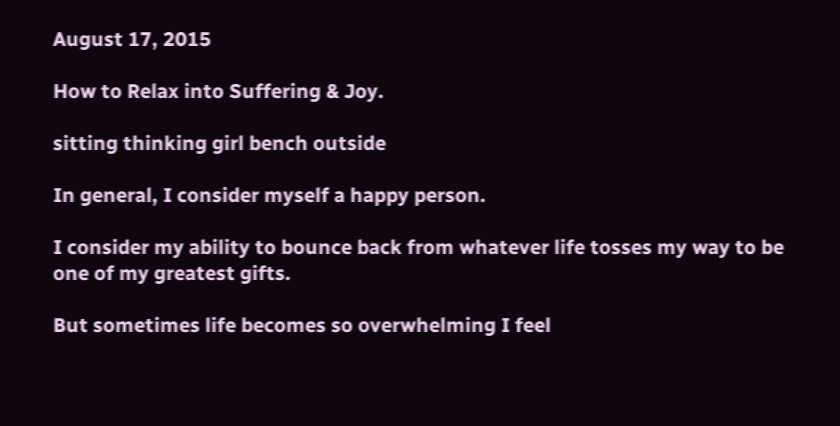August 17, 2015

How to Relax into Suffering & Joy.

sitting thinking girl bench outside

In general, I consider myself a happy person.

I consider my ability to bounce back from whatever life tosses my way to be one of my greatest gifts.

But sometimes life becomes so overwhelming I feel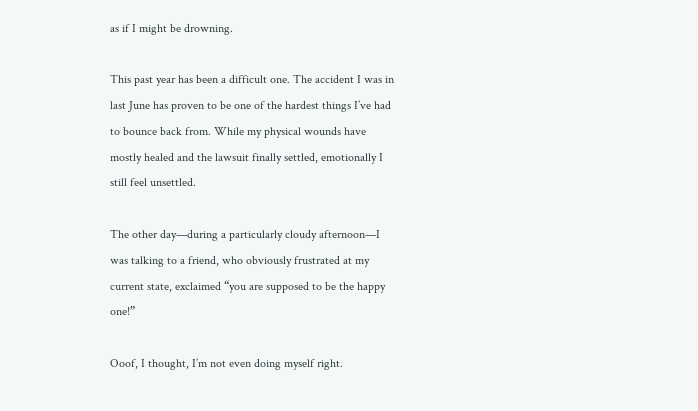as if I might be drowning.

This past year has been a difficult one. The accident I was in last June has proven to be one of the hardest things I’ve had to bounce back from. While my physical wounds have mostly healed and the lawsuit finally settled, emotionally I still feel unsettled.

The other day—during a particularly cloudy afternoon—I was talking to a friend, who obviously frustrated at my current state, exclaimed “you are supposed to be the happy one!”

Ooof, I thought, I’m not even doing myself right.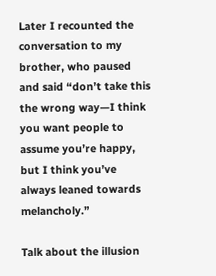Later I recounted the conversation to my brother, who paused and said “don’t take this the wrong way—I think you want people to assume you’re happy, but I think you’ve always leaned towards melancholy.”

Talk about the illusion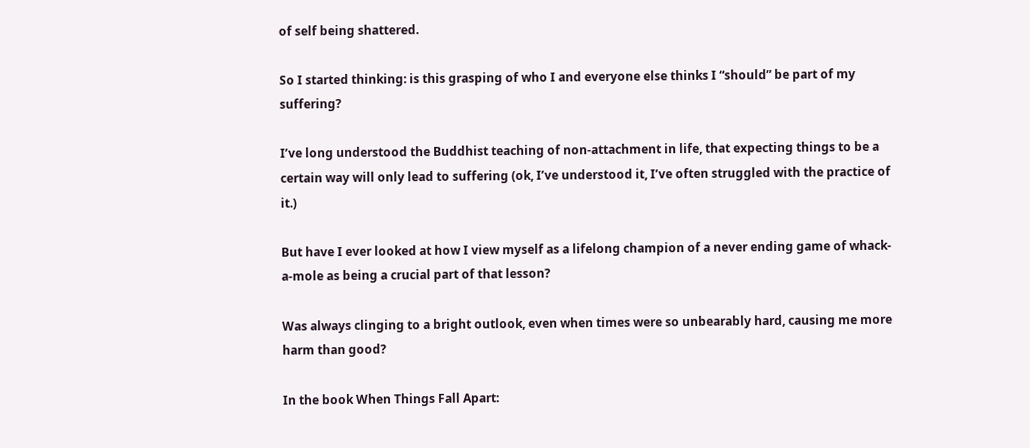of self being shattered.

So I started thinking: is this grasping of who I and everyone else thinks I “should” be part of my suffering?

I’ve long understood the Buddhist teaching of non-attachment in life, that expecting things to be a certain way will only lead to suffering (ok, I’ve understood it, I’ve often struggled with the practice of it.)

But have I ever looked at how I view myself as a lifelong champion of a never ending game of whack-a-mole as being a crucial part of that lesson?

Was always clinging to a bright outlook, even when times were so unbearably hard, causing me more harm than good?

In the book When Things Fall Apart: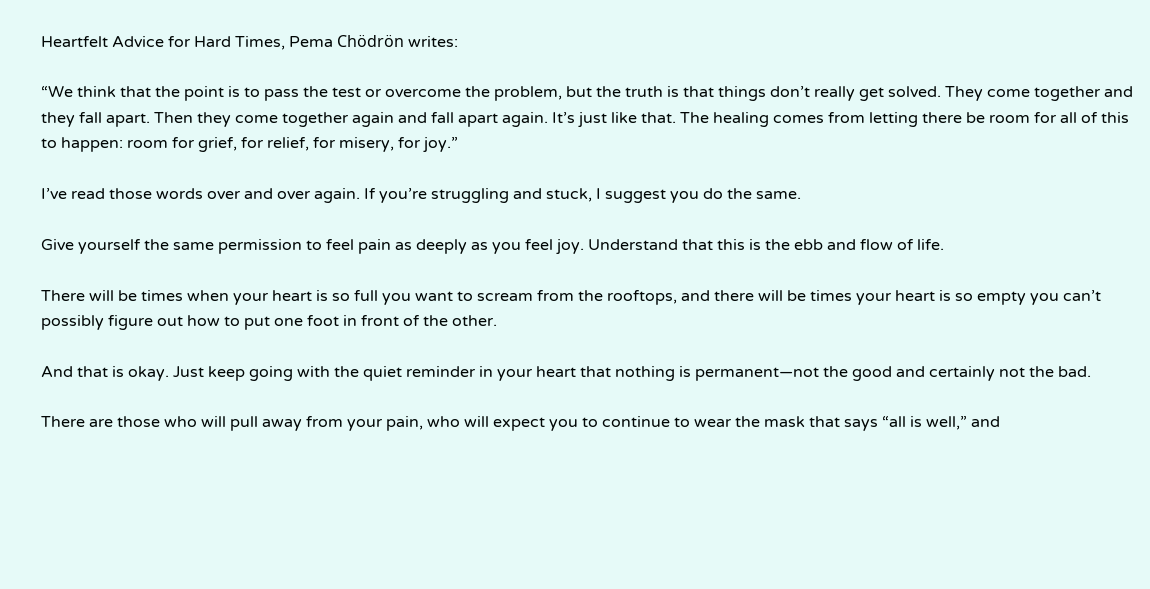Heartfelt Advice for Hard Times, Pema Chödrön writes:

“We think that the point is to pass the test or overcome the problem, but the truth is that things don’t really get solved. They come together and they fall apart. Then they come together again and fall apart again. It’s just like that. The healing comes from letting there be room for all of this to happen: room for grief, for relief, for misery, for joy.”

I’ve read those words over and over again. If you’re struggling and stuck, I suggest you do the same.

Give yourself the same permission to feel pain as deeply as you feel joy. Understand that this is the ebb and flow of life.

There will be times when your heart is so full you want to scream from the rooftops, and there will be times your heart is so empty you can’t possibly figure out how to put one foot in front of the other.

And that is okay. Just keep going with the quiet reminder in your heart that nothing is permanent—not the good and certainly not the bad.

There are those who will pull away from your pain, who will expect you to continue to wear the mask that says “all is well,” and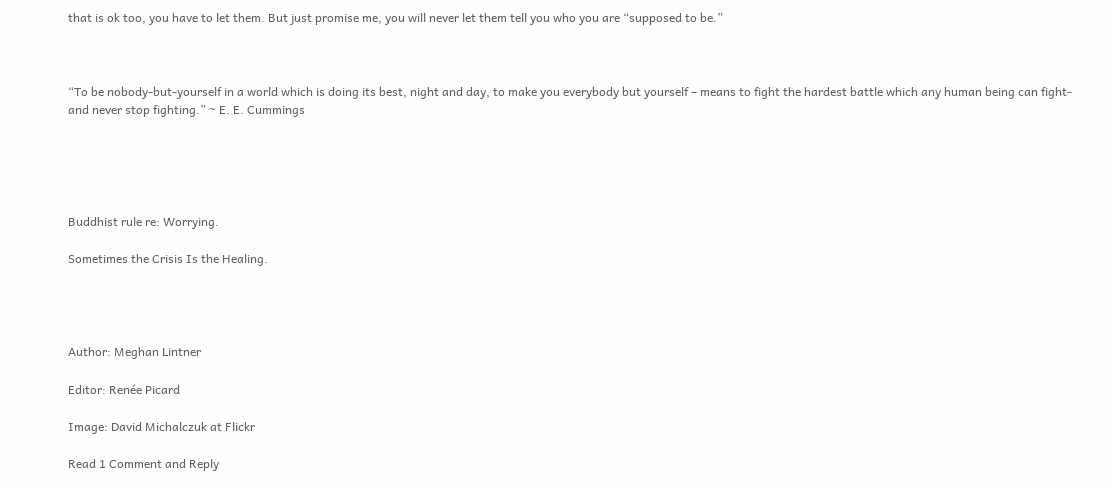that is ok too, you have to let them. But just promise me, you will never let them tell you who you are “supposed to be.”



“To be nobody-but-yourself in a world which is doing its best, night and day, to make you everybody but yourself – means to fight the hardest battle which any human being can fight- and never stop fighting.” ~ E. E. Cummings





Buddhist rule re: Worrying.

Sometimes the Crisis Is the Healing.




Author: Meghan Lintner

Editor: Renée Picard

Image: David Michalczuk at Flickr

Read 1 Comment and Reply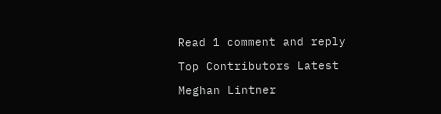Read 1 comment and reply

Top Contributors Latest

Meghan Lintner